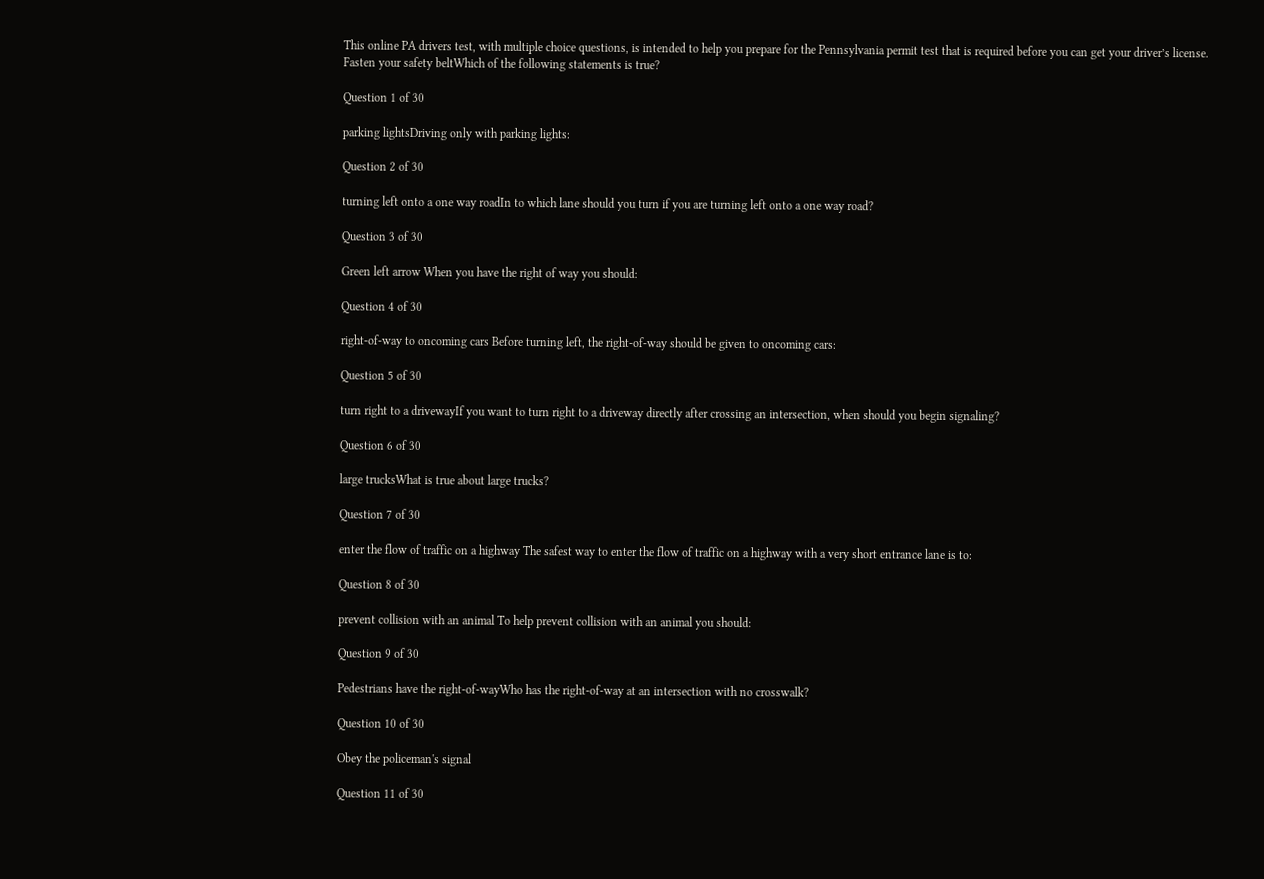This online PA drivers test, with multiple choice questions, is intended to help you prepare for the Pennsylvania permit test that is required before you can get your driver’s license.
Fasten your safety beltWhich of the following statements is true?

Question 1 of 30

parking lightsDriving only with parking lights:

Question 2 of 30

turning left onto a one way roadIn to which lane should you turn if you are turning left onto a one way road?

Question 3 of 30

Green left arrow When you have the right of way you should:

Question 4 of 30

right-of-way to oncoming cars Before turning left, the right-of-way should be given to oncoming cars:

Question 5 of 30

turn right to a drivewayIf you want to turn right to a driveway directly after crossing an intersection, when should you begin signaling?

Question 6 of 30

large trucksWhat is true about large trucks?

Question 7 of 30

enter the flow of traffic on a highway The safest way to enter the flow of traffic on a highway with a very short entrance lane is to:

Question 8 of 30

prevent collision with an animal To help prevent collision with an animal you should:

Question 9 of 30

Pedestrians have the right-of-wayWho has the right-of-way at an intersection with no crosswalk?

Question 10 of 30

Obey the policeman's signal

Question 11 of 30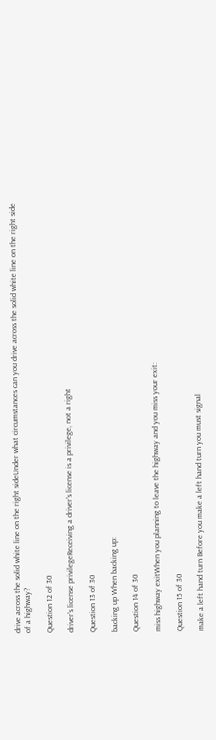drive across the solid white line on the right sideUnder what circumstances can you drive across the solid white line on the right side of a highway?

Question 12 of 30

driver's license privilegeReceiving a driver's license is a privilege, not a right

Question 13 of 30

backing up When backing up:

Question 14 of 30

miss highway exitWhen you planning to leave the highway and you miss your exit:

Question 15 of 30

make a left hand turn Before you make a left hand turn you must signal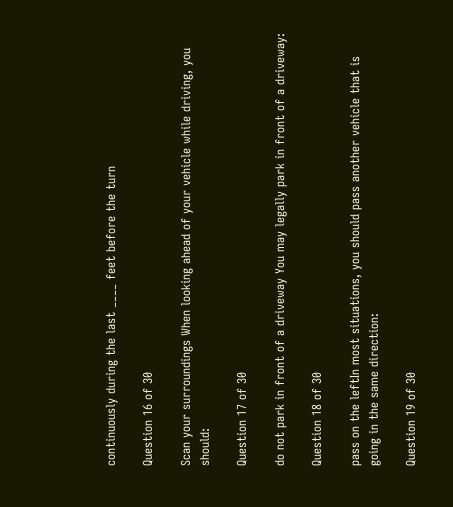continuously during the last ____ feet before the turn

Question 16 of 30

Scan your surroundings When looking ahead of your vehicle while driving, you should:

Question 17 of 30

do not park in front of a driveway You may legally park in front of a driveway:

Question 18 of 30

pass on the leftIn most situations, you should pass another vehicle that is going in the same direction:

Question 19 of 30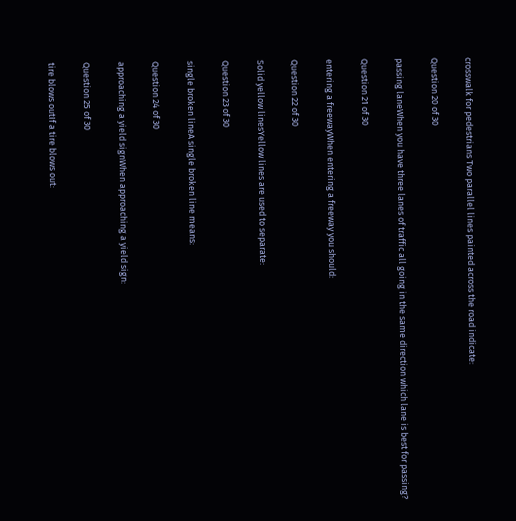crosswalk for pedestrians Two parallel lines painted across the road indicate:

Question 20 of 30

passing laneWhen you have three lanes of traffic all going in the same direction which lane is best for passing?

Question 21 of 30

entering a freewayWhen entering a freeway you should:

Question 22 of 30

Solid yellow linesYellow lines are used to separate:

Question 23 of 30

single broken lineA single broken line means:

Question 24 of 30

approaching a yield signWhen approaching a yield sign:

Question 25 of 30

tire blows outIf a tire blows out: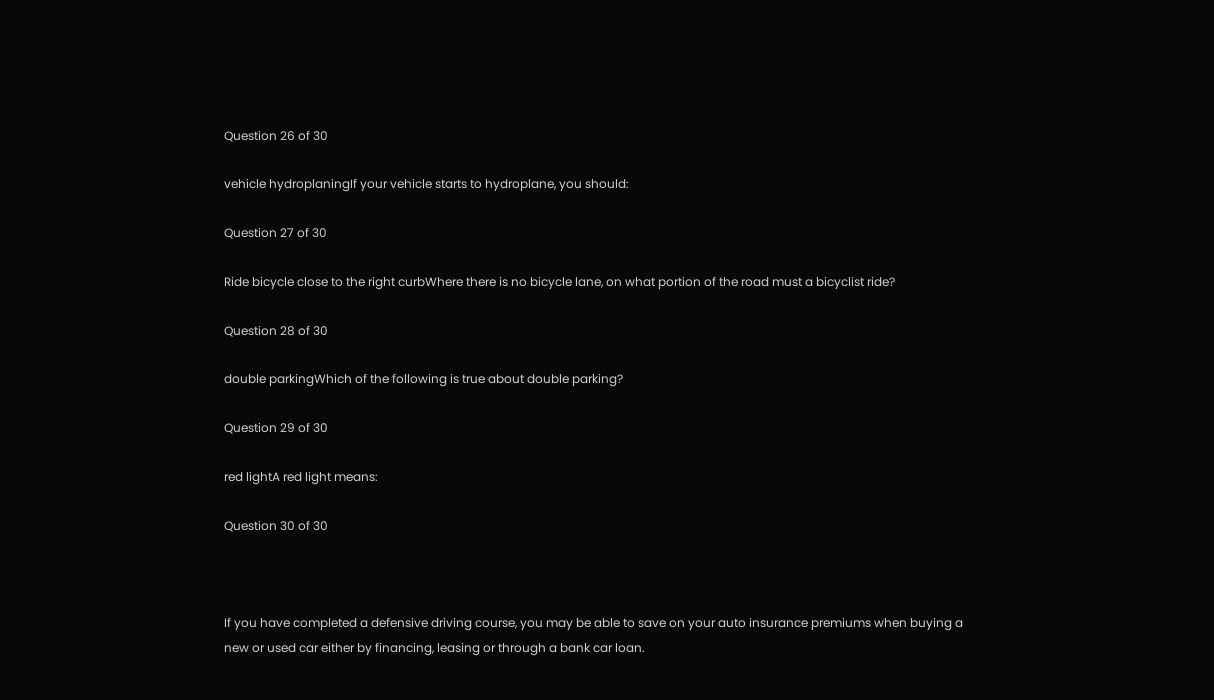Question 26 of 30

vehicle hydroplaningIf your vehicle starts to hydroplane, you should:

Question 27 of 30

Ride bicycle close to the right curbWhere there is no bicycle lane, on what portion of the road must a bicyclist ride?

Question 28 of 30

double parkingWhich of the following is true about double parking?

Question 29 of 30

red lightA red light means:

Question 30 of 30



If you have completed a defensive driving course, you may be able to save on your auto insurance premiums when buying a new or used car either by financing, leasing or through a bank car loan.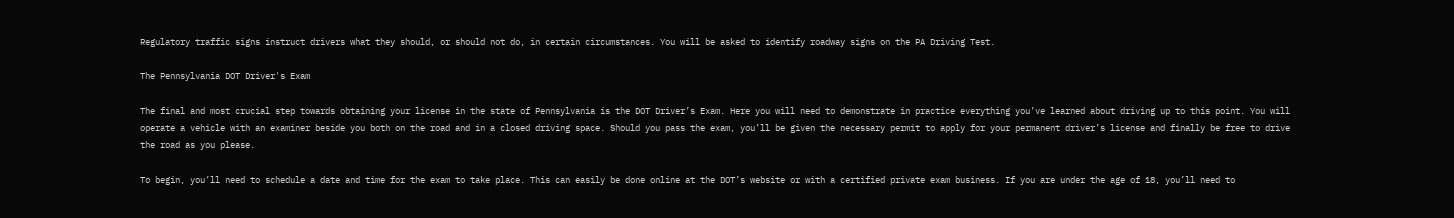Regulatory traffic signs instruct drivers what they should, or should not do, in certain circumstances. You will be asked to identify roadway signs on the PA Driving Test.

The Pennsylvania DOT Driver's Exam

The final and most crucial step towards obtaining your license in the state of Pennsylvania is the DOT Driver’s Exam. Here you will need to demonstrate in practice everything you’ve learned about driving up to this point. You will operate a vehicle with an examiner beside you both on the road and in a closed driving space. Should you pass the exam, you’ll be given the necessary permit to apply for your permanent driver’s license and finally be free to drive the road as you please.

To begin, you’ll need to schedule a date and time for the exam to take place. This can easily be done online at the DOT’s website or with a certified private exam business. If you are under the age of 18, you’ll need to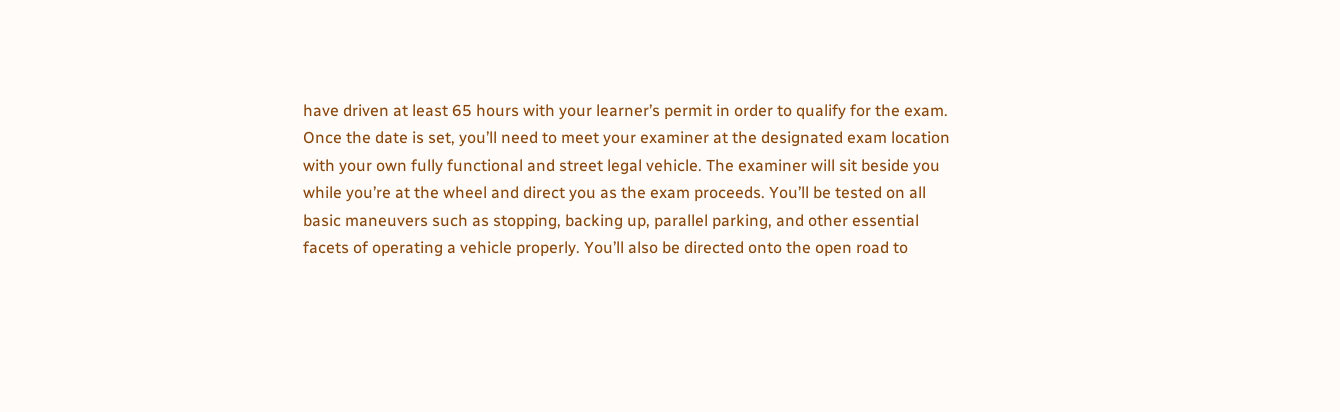have driven at least 65 hours with your learner’s permit in order to qualify for the exam. Once the date is set, you’ll need to meet your examiner at the designated exam location with your own fully functional and street legal vehicle. The examiner will sit beside you while you’re at the wheel and direct you as the exam proceeds. You’ll be tested on all basic maneuvers such as stopping, backing up, parallel parking, and other essential facets of operating a vehicle properly. You’ll also be directed onto the open road to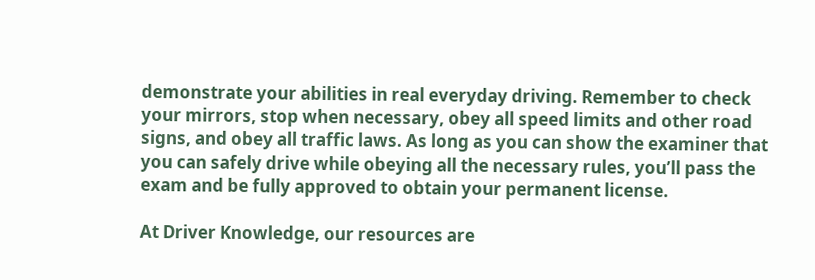demonstrate your abilities in real everyday driving. Remember to check your mirrors, stop when necessary, obey all speed limits and other road signs, and obey all traffic laws. As long as you can show the examiner that you can safely drive while obeying all the necessary rules, you’ll pass the exam and be fully approved to obtain your permanent license.

At Driver Knowledge, our resources are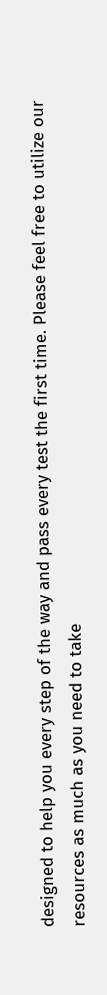designed to help you every step of the way and pass every test the first time. Please feel free to utilize our resources as much as you need to take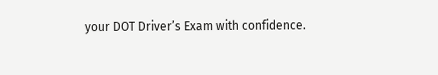your DOT Driver’s Exam with confidence.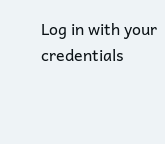Log in with your credentials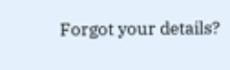Forgot your details?